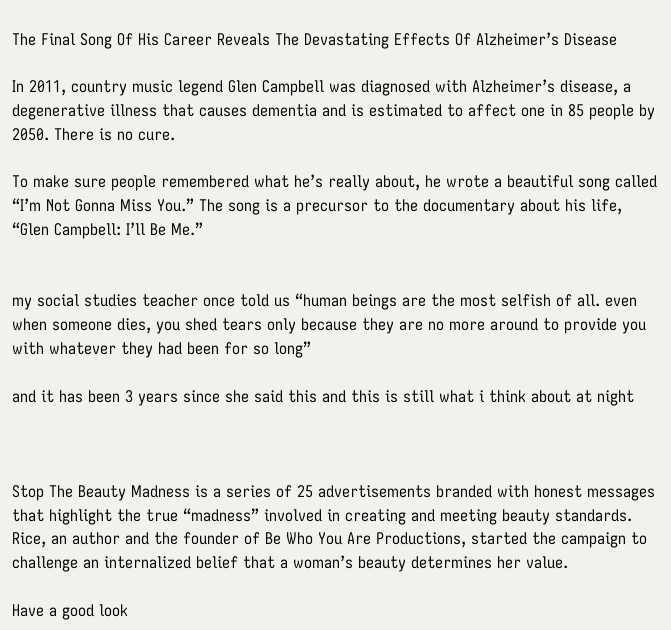The Final Song Of His Career Reveals The Devastating Effects Of Alzheimer’s Disease

In 2011, country music legend Glen Campbell was diagnosed with Alzheimer’s disease, a degenerative illness that causes dementia and is estimated to affect one in 85 people by 2050. There is no cure.

To make sure people remembered what he’s really about, he wrote a beautiful song called “I’m Not Gonna Miss You.” The song is a precursor to the documentary about his life, “Glen Campbell: I’ll Be Me.”


my social studies teacher once told us “human beings are the most selfish of all. even when someone dies, you shed tears only because they are no more around to provide you with whatever they had been for so long”

and it has been 3 years since she said this and this is still what i think about at night



Stop The Beauty Madness is a series of 25 advertisements branded with honest messages that highlight the true “madness” involved in creating and meeting beauty standards. Rice, an author and the founder of Be Who You Are Productions, started the campaign to challenge an internalized belief that a woman’s beauty determines her value.

Have a good look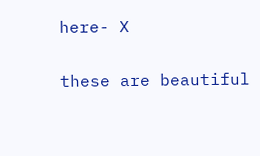here- X

these are beautiful